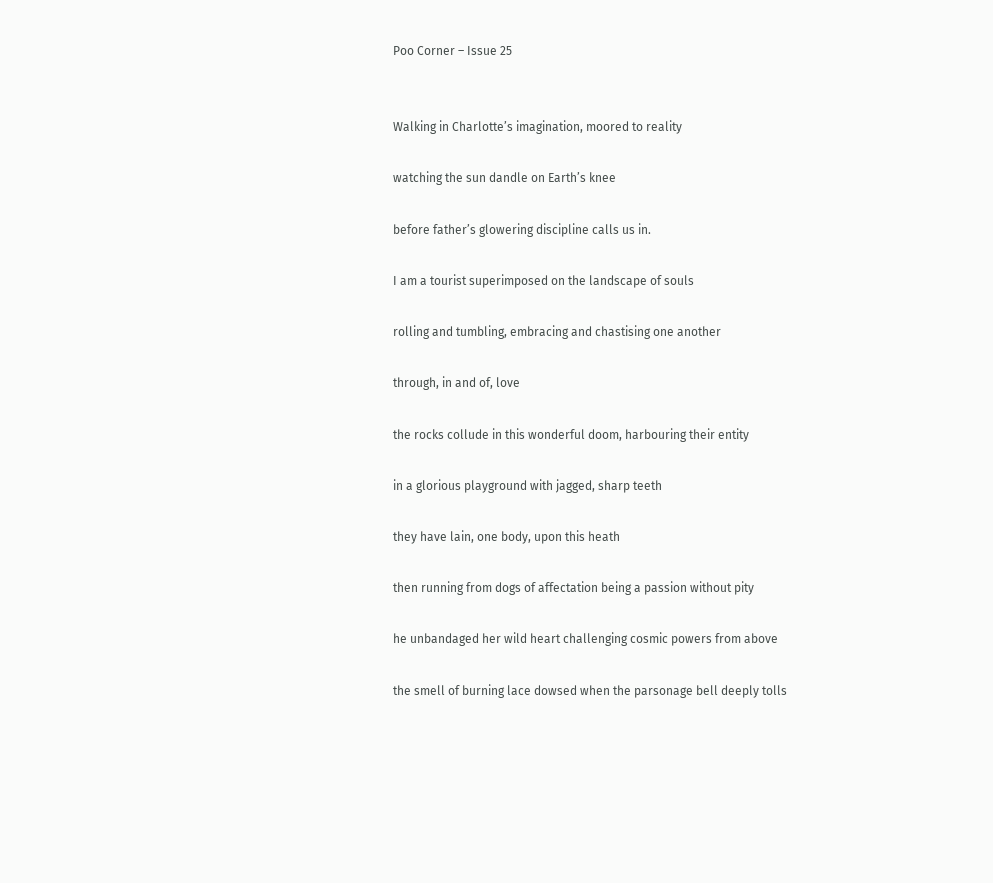Poo Corner – Issue 25


Walking in Charlotte’s imagination, moored to reality

watching the sun dandle on Earth’s knee

before father’s glowering discipline calls us in.

I am a tourist superimposed on the landscape of souls

rolling and tumbling, embracing and chastising one another

through, in and of, love

the rocks collude in this wonderful doom, harbouring their entity

in a glorious playground with jagged, sharp teeth

they have lain, one body, upon this heath

then running from dogs of affectation being a passion without pity

he unbandaged her wild heart challenging cosmic powers from above

the smell of burning lace dowsed when the parsonage bell deeply tolls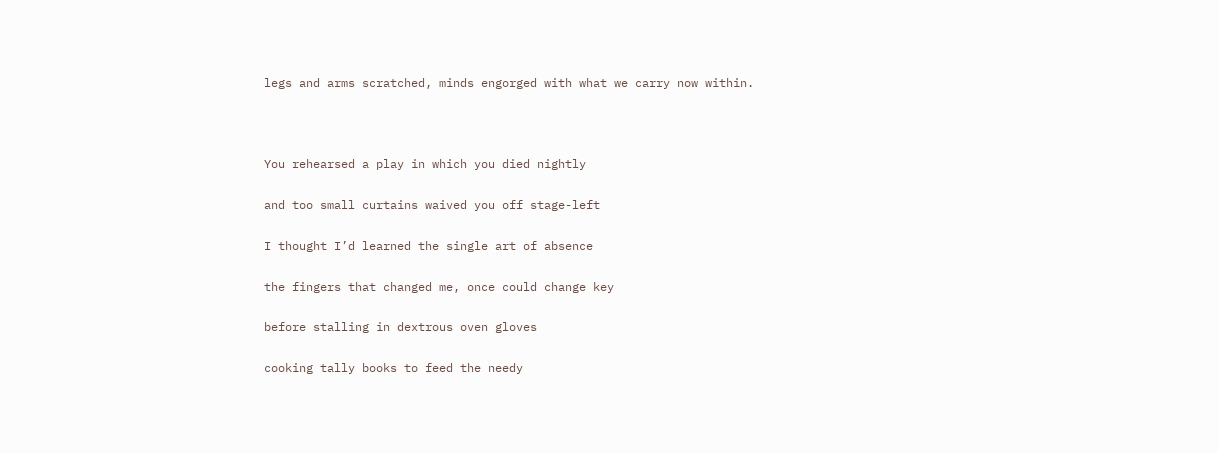legs and arms scratched, minds engorged with what we carry now within.



You rehearsed a play in which you died nightly

and too small curtains waived you off stage-left

I thought I’d learned the single art of absence

the fingers that changed me, once could change key

before stalling in dextrous oven gloves

cooking tally books to feed the needy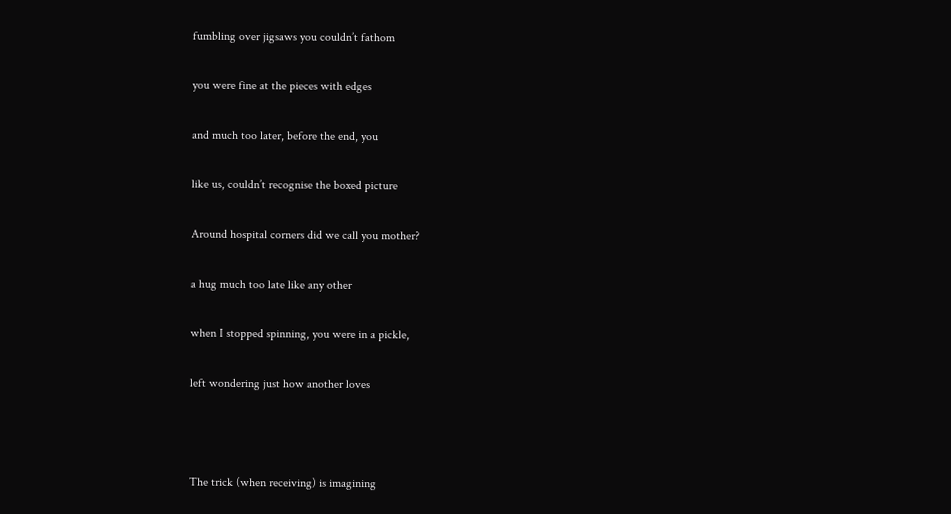fumbling over jigsaws you couldn’t fathom

you were fine at the pieces with edges

and much too later, before the end, you

like us, couldn’t recognise the boxed picture

Around hospital corners did we call you mother?

a hug much too late like any other

when I stopped spinning, you were in a pickle,

left wondering just how another loves



The trick (when receiving) is imagining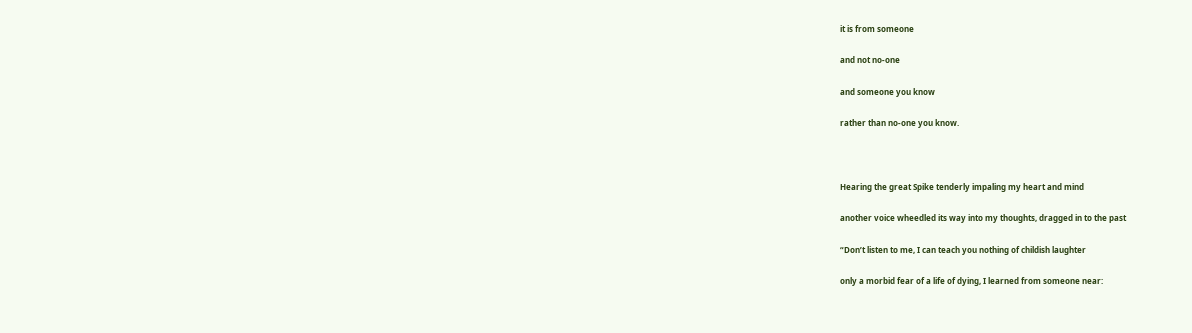it is from someone

and not no-one

and someone you know

rather than no-one you know.



Hearing the great Spike tenderly impaling my heart and mind

another voice wheedled its way into my thoughts, dragged in to the past

“Don’t listen to me, I can teach you nothing of childish laughter

only a morbid fear of a life of dying, I learned from someone near: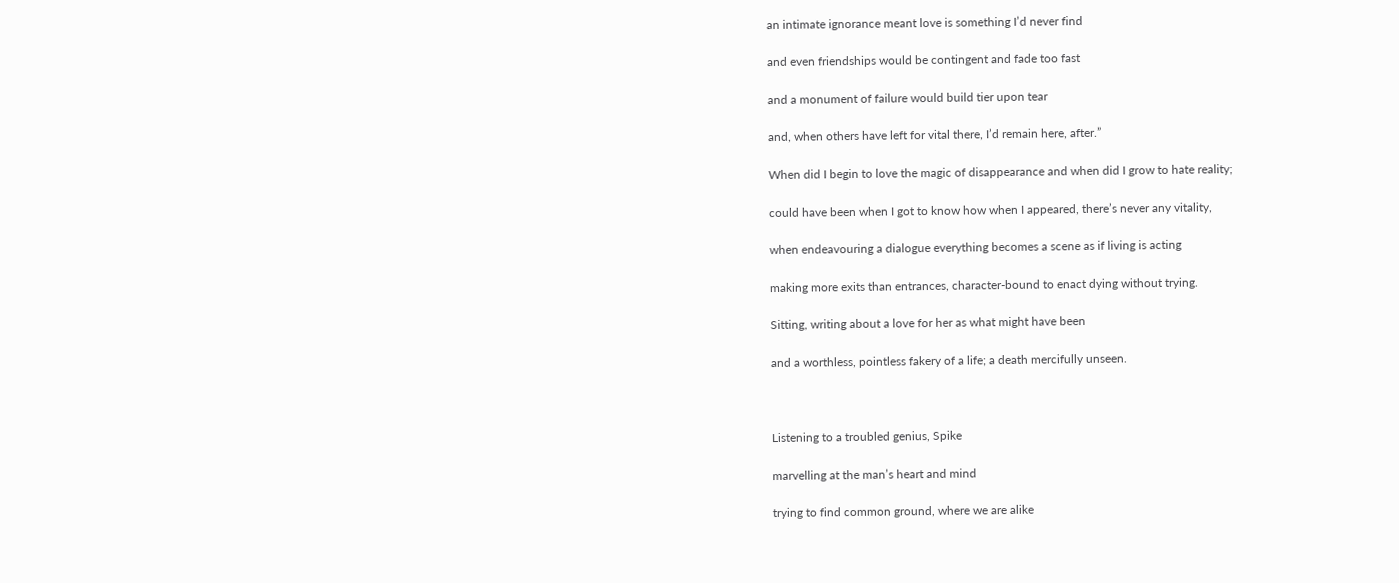an intimate ignorance meant love is something I’d never find

and even friendships would be contingent and fade too fast

and a monument of failure would build tier upon tear

and, when others have left for vital there, I’d remain here, after.”

When did I begin to love the magic of disappearance and when did I grow to hate reality;

could have been when I got to know how when I appeared, there’s never any vitality,

when endeavouring a dialogue everything becomes a scene as if living is acting

making more exits than entrances, character-bound to enact dying without trying.

Sitting, writing about a love for her as what might have been

and a worthless, pointless fakery of a life; a death mercifully unseen.



Listening to a troubled genius, Spike

marvelling at the man’s heart and mind

trying to find common ground, where we are alike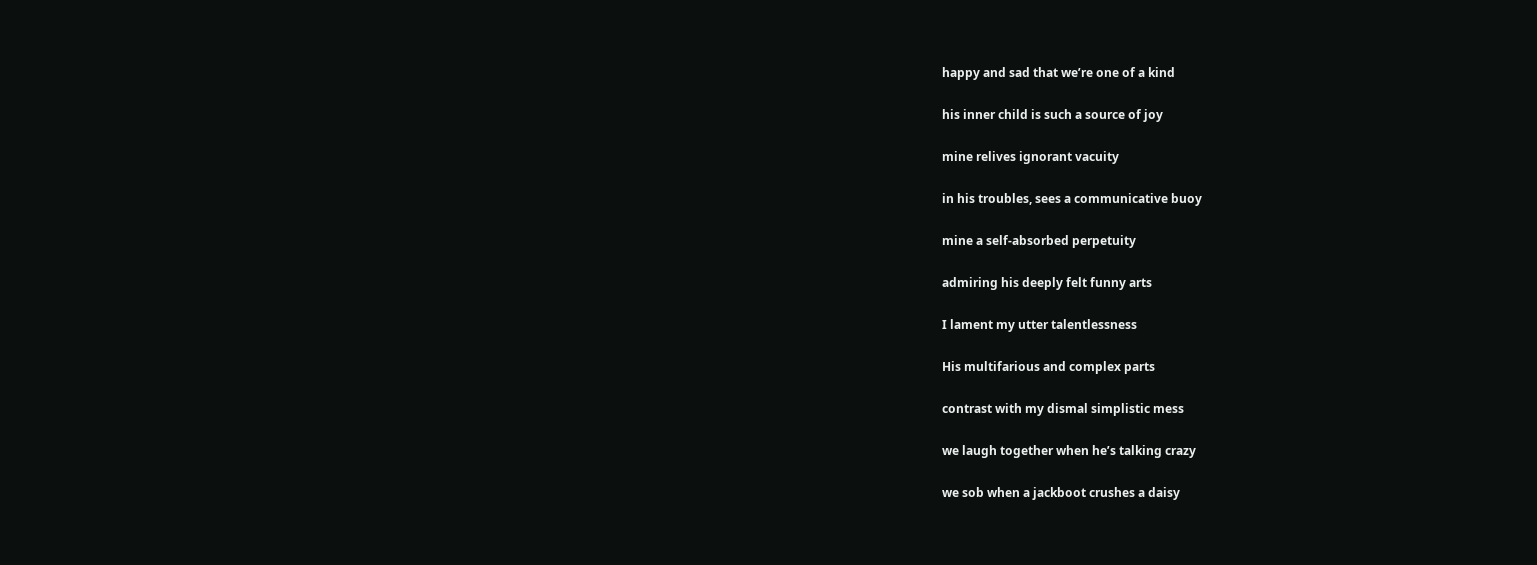happy and sad that we’re one of a kind

his inner child is such a source of joy

mine relives ignorant vacuity

in his troubles, sees a communicative buoy

mine a self-absorbed perpetuity

admiring his deeply felt funny arts

I lament my utter talentlessness

His multifarious and complex parts

contrast with my dismal simplistic mess

we laugh together when he’s talking crazy

we sob when a jackboot crushes a daisy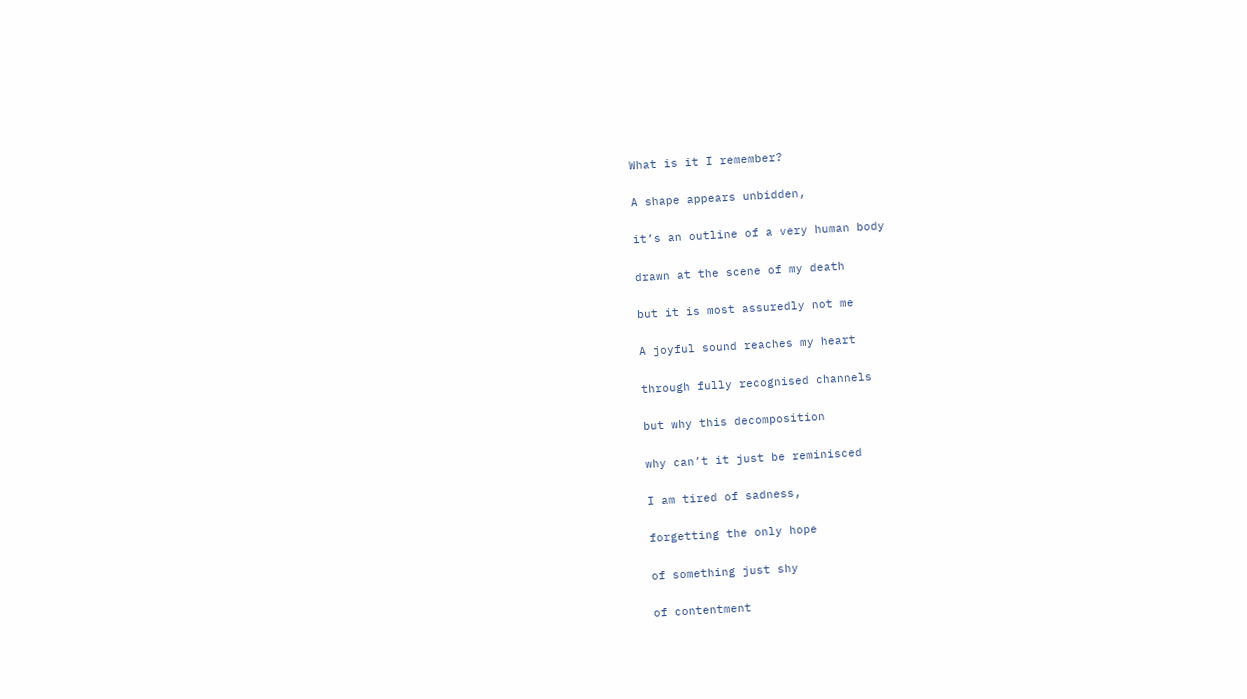What is it I remember?

A shape appears unbidden,

it’s an outline of a very human body

drawn at the scene of my death

but it is most assuredly not me

A joyful sound reaches my heart

through fully recognised channels

but why this decomposition

why can’t it just be reminisced

I am tired of sadness,

forgetting the only hope

of something just shy

of contentment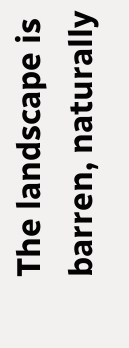The landscape is barren, naturally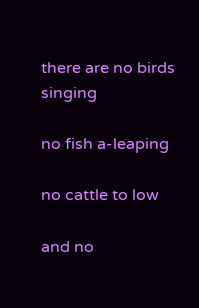there are no birds singing

no fish a-leaping

no cattle to low

and no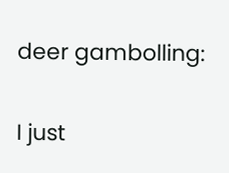deer gambolling:

I just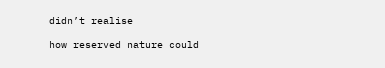didn’t realise

how reserved nature could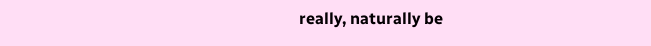really, naturally be